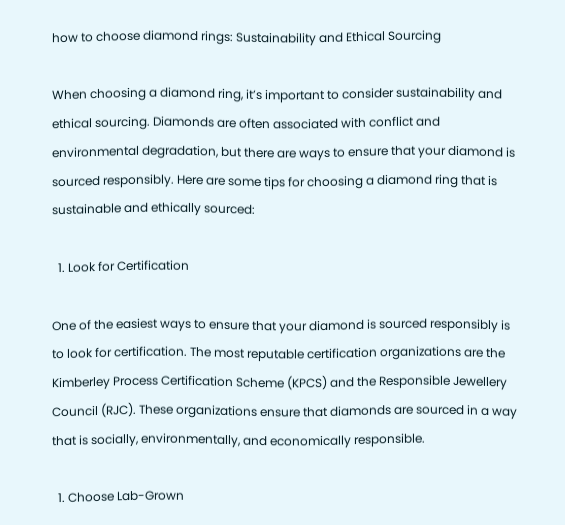how to choose diamond rings: Sustainability and Ethical Sourcing

When choosing a diamond ring, it’s important to consider sustainability and ethical sourcing. Diamonds are often associated with conflict and environmental degradation, but there are ways to ensure that your diamond is sourced responsibly. Here are some tips for choosing a diamond ring that is sustainable and ethically sourced:

  1. Look for Certification

One of the easiest ways to ensure that your diamond is sourced responsibly is to look for certification. The most reputable certification organizations are the Kimberley Process Certification Scheme (KPCS) and the Responsible Jewellery Council (RJC). These organizations ensure that diamonds are sourced in a way that is socially, environmentally, and economically responsible.

  1. Choose Lab-Grown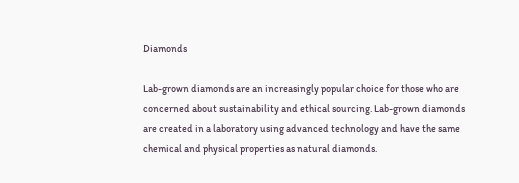Diamonds

Lab-grown diamonds are an increasingly popular choice for those who are concerned about sustainability and ethical sourcing. Lab-grown diamonds are created in a laboratory using advanced technology and have the same chemical and physical properties as natural diamonds.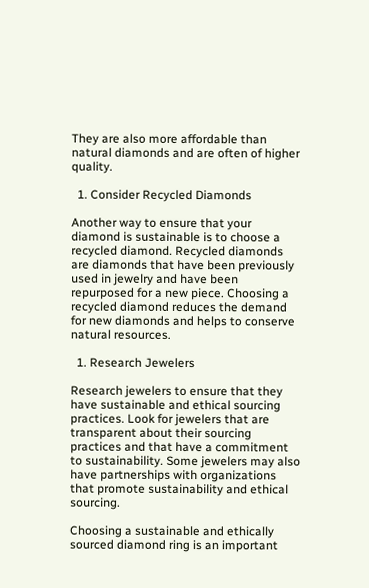They are also more affordable than natural diamonds and are often of higher quality.

  1. Consider Recycled Diamonds

Another way to ensure that your diamond is sustainable is to choose a recycled diamond. Recycled diamonds are diamonds that have been previously used in jewelry and have been repurposed for a new piece. Choosing a recycled diamond reduces the demand for new diamonds and helps to conserve natural resources.

  1. Research Jewelers

Research jewelers to ensure that they have sustainable and ethical sourcing practices. Look for jewelers that are transparent about their sourcing practices and that have a commitment to sustainability. Some jewelers may also have partnerships with organizations that promote sustainability and ethical sourcing.

Choosing a sustainable and ethically sourced diamond ring is an important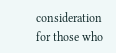consideration for those who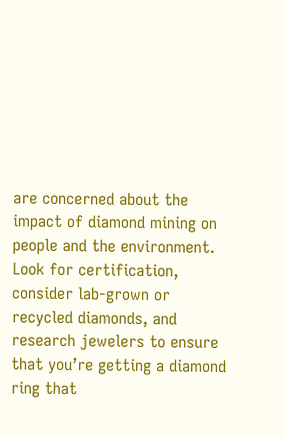are concerned about the impact of diamond mining on people and the environment. Look for certification, consider lab-grown or recycled diamonds, and research jewelers to ensure that you’re getting a diamond ring that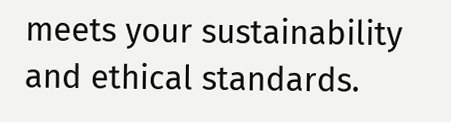meets your sustainability and ethical standards.